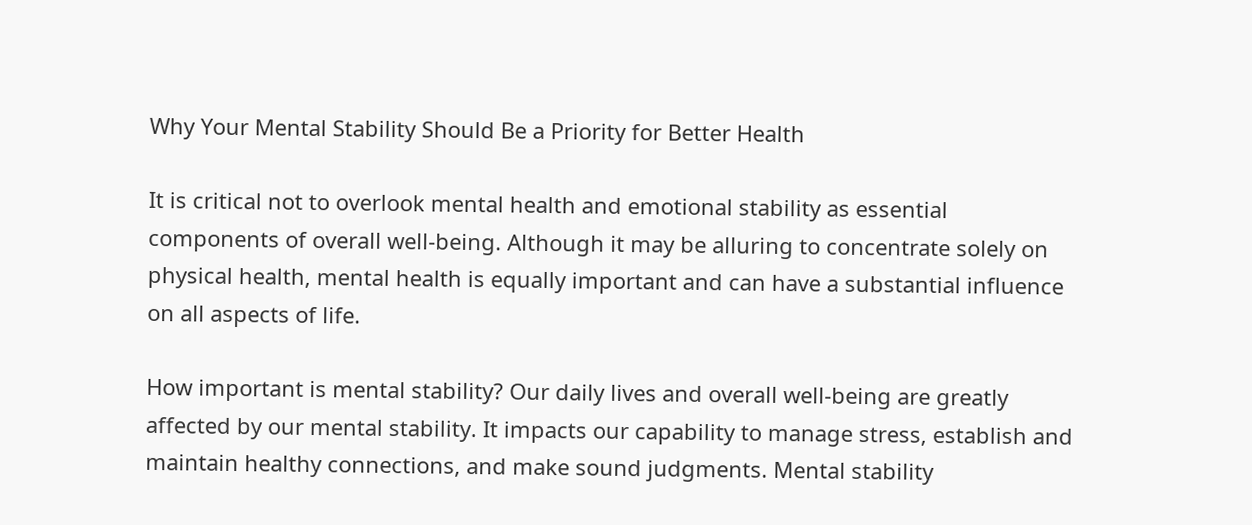Why Your Mental Stability Should Be a Priority for Better Health

It is critical not to overlook mental health and emotional stability as essential components of overall well-being. Although it may be alluring to concentrate solely on physical health, mental health is equally important and can have a substantial influence on all aspects of life.

How important is mental stability? Our daily lives and overall well-being are greatly affected by our mental stability. It impacts our capability to manage stress, establish and maintain healthy connections, and make sound judgments. Mental stability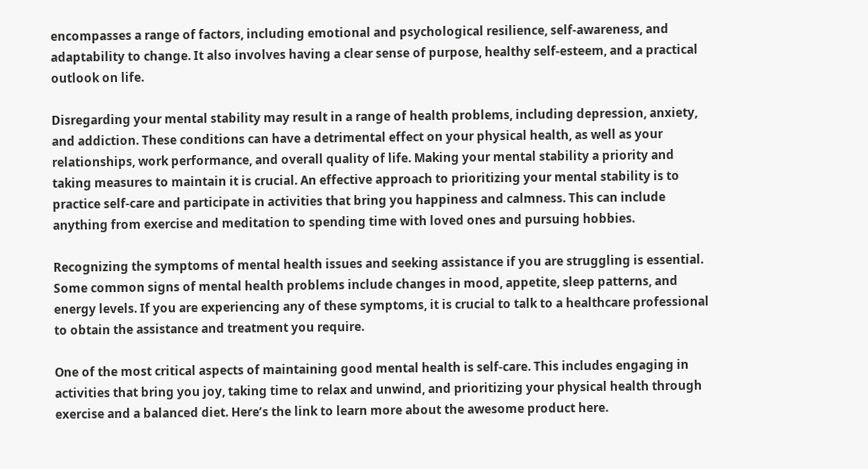encompasses a range of factors, including emotional and psychological resilience, self-awareness, and adaptability to change. It also involves having a clear sense of purpose, healthy self-esteem, and a practical outlook on life.

Disregarding your mental stability may result in a range of health problems, including depression, anxiety, and addiction. These conditions can have a detrimental effect on your physical health, as well as your relationships, work performance, and overall quality of life. Making your mental stability a priority and taking measures to maintain it is crucial. An effective approach to prioritizing your mental stability is to practice self-care and participate in activities that bring you happiness and calmness. This can include anything from exercise and meditation to spending time with loved ones and pursuing hobbies.

Recognizing the symptoms of mental health issues and seeking assistance if you are struggling is essential. Some common signs of mental health problems include changes in mood, appetite, sleep patterns, and energy levels. If you are experiencing any of these symptoms, it is crucial to talk to a healthcare professional to obtain the assistance and treatment you require.

One of the most critical aspects of maintaining good mental health is self-care. This includes engaging in activities that bring you joy, taking time to relax and unwind, and prioritizing your physical health through exercise and a balanced diet. Here’s the link to learn more about the awesome product here.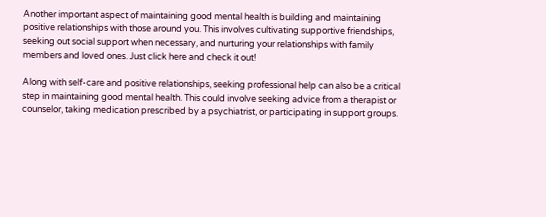Another important aspect of maintaining good mental health is building and maintaining positive relationships with those around you. This involves cultivating supportive friendships, seeking out social support when necessary, and nurturing your relationships with family members and loved ones. Just click here and check it out!

Along with self-care and positive relationships, seeking professional help can also be a critical step in maintaining good mental health. This could involve seeking advice from a therapist or counselor, taking medication prescribed by a psychiatrist, or participating in support groups.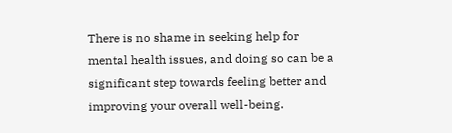There is no shame in seeking help for mental health issues, and doing so can be a significant step towards feeling better and improving your overall well-being.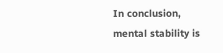In conclusion, mental stability is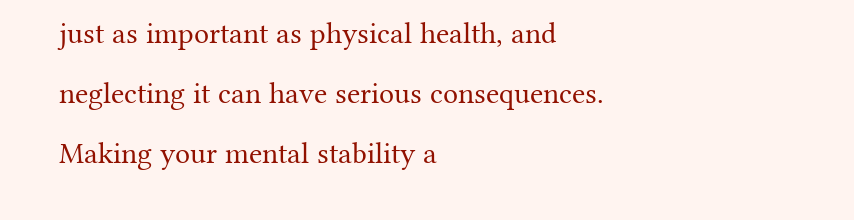just as important as physical health, and neglecting it can have serious consequences. Making your mental stability a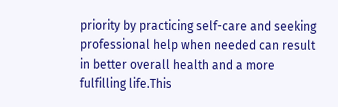priority by practicing self-care and seeking professional help when needed can result in better overall health and a more fulfilling life.This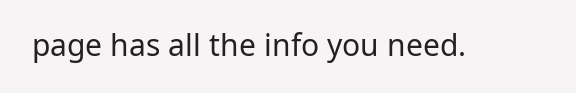page has all the info you need.